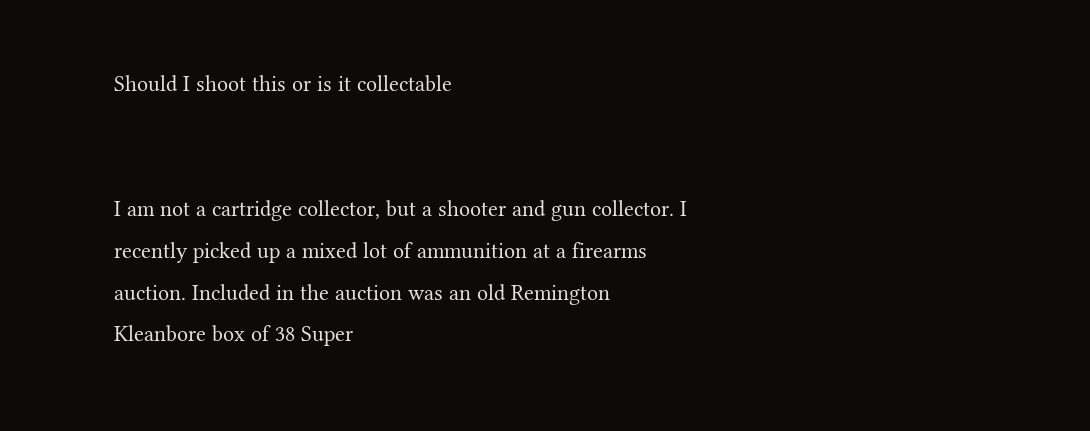Should I shoot this or is it collectable


I am not a cartridge collector, but a shooter and gun collector. I recently picked up a mixed lot of ammunition at a firearms auction. Included in the auction was an old Remington Kleanbore box of 38 Super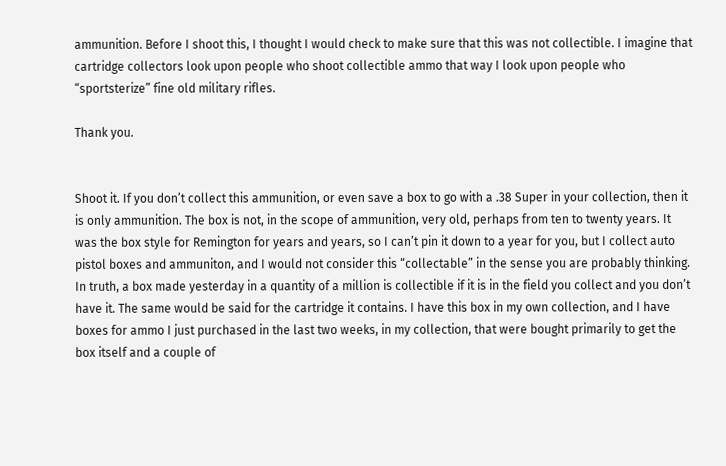ammunition. Before I shoot this, I thought I would check to make sure that this was not collectible. I imagine that cartridge collectors look upon people who shoot collectible ammo that way I look upon people who “sportsterize” fine old military rifles.

Thank you.


Shoot it. If you don’t collect this ammunition, or even save a box to go with a .38 Super in your collection, then it is only ammunition. The box is not, in the scope of ammunition, very old, perhaps from ten to twenty years. It was the box style for Remington for years and years, so I can’t pin it down to a year for you, but I collect auto pistol boxes and ammuniton, and I would not consider this “collectable” in the sense you are probably thinking. In truth, a box made yesterday in a quantity of a million is collectible if it is in the field you collect and you don’t have it. The same would be said for the cartridge it contains. I have this box in my own collection, and I have boxes for ammo I just purchased in the last two weeks, in my collection, that were bought primarily to get the box itself and a couple of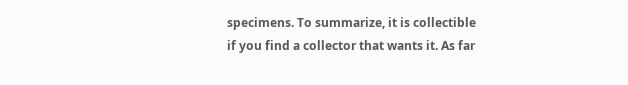specimens. To summarize, it is collectible if you find a collector that wants it. As far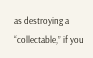as destroying a “collectable,” if you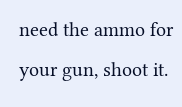need the ammo for your gun, shoot it.